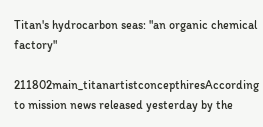Titan's hydrocarbon seas: "an organic chemical factory"

211802main_titanartistconcepthiresAccording to mission news released yesterday by the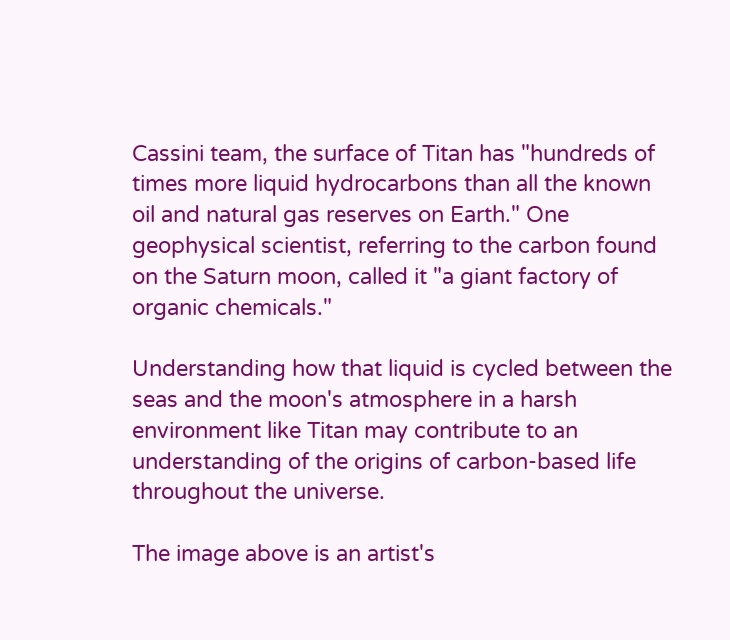Cassini team, the surface of Titan has "hundreds of times more liquid hydrocarbons than all the known oil and natural gas reserves on Earth." One geophysical scientist, referring to the carbon found on the Saturn moon, called it "a giant factory of organic chemicals."

Understanding how that liquid is cycled between the seas and the moon's atmosphere in a harsh environment like Titan may contribute to an understanding of the origins of carbon-based life throughout the universe.

The image above is an artist's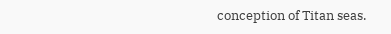conception of Titan seas.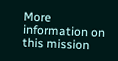More information on this mission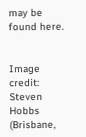may be found here.


Image credit: Steven Hobbs (Brisbane,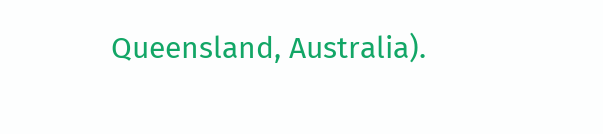Queensland, Australia).